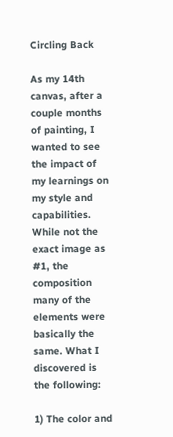Circling Back

As my 14th canvas, after a couple months of painting, I wanted to see the impact of my learnings on my style and capabilities. While not the exact image as #1, the composition many of the elements were basically the same. What I discovered is the following:

1) The color and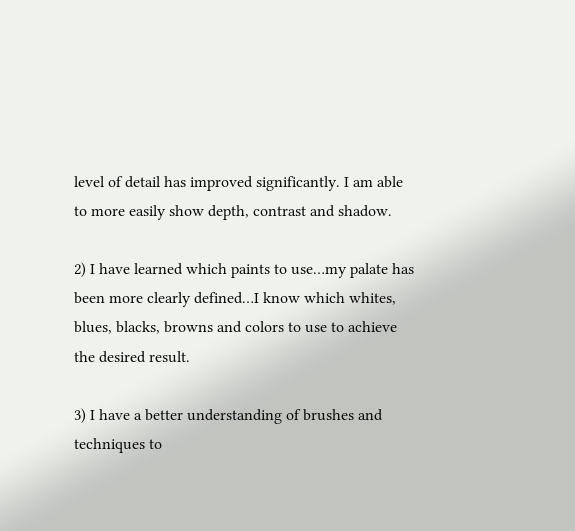level of detail has improved significantly. I am able to more easily show depth, contrast and shadow.

2) I have learned which paints to use…my palate has been more clearly defined…I know which whites, blues, blacks, browns and colors to use to achieve the desired result.

3) I have a better understanding of brushes and techniques to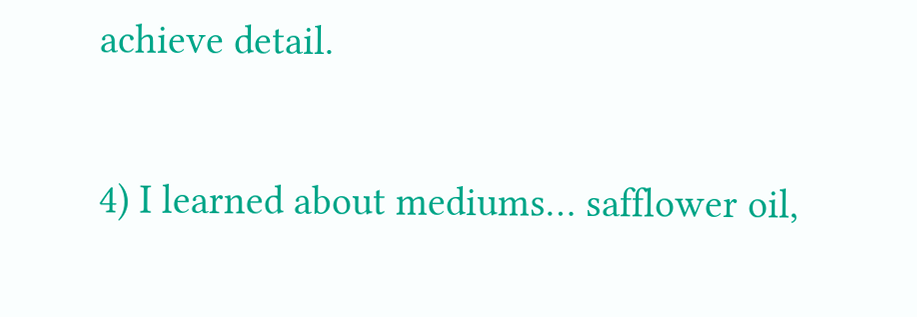achieve detail.

4) I learned about mediums… safflower oil,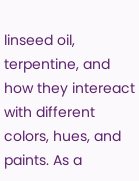linseed oil, terpentine, and how they intereact with different colors, hues, and paints. As a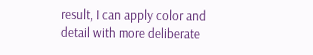result, I can apply color and detail with more deliberate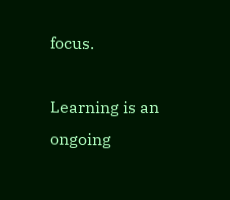focus.

Learning is an ongoing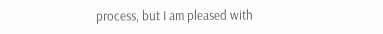process, but I am pleased with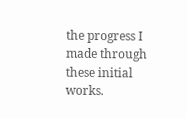the progress I made through these initial works.